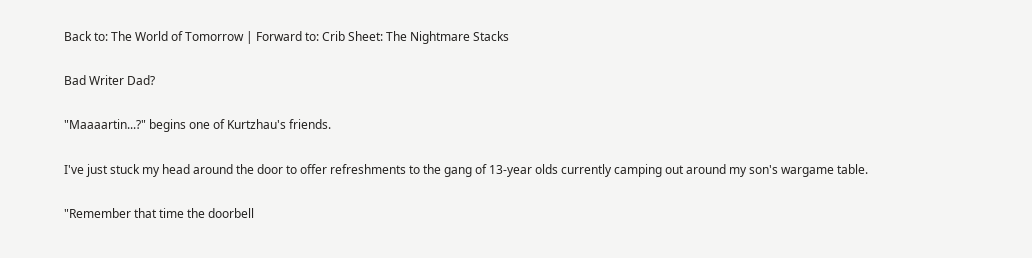Back to: The World of Tomorrow | Forward to: Crib Sheet: The Nightmare Stacks

Bad Writer Dad?

"Maaaartin...?" begins one of Kurtzhau's friends.

I've just stuck my head around the door to offer refreshments to the gang of 13-year olds currently camping out around my son's wargame table.

"Remember that time the doorbell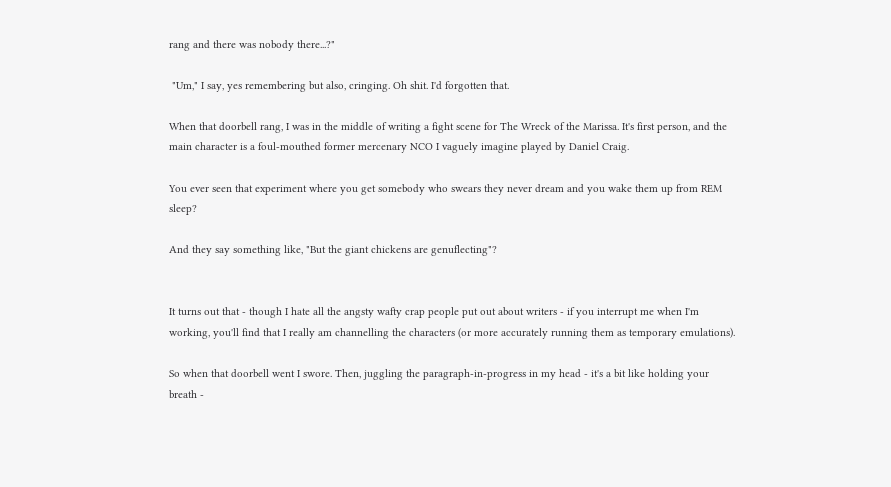rang and there was nobody there...?"

 "Um," I say, yes remembering but also, cringing. Oh shit. I'd forgotten that.

When that doorbell rang, I was in the middle of writing a fight scene for The Wreck of the Marissa. It's first person, and the main character is a foul-mouthed former mercenary NCO I vaguely imagine played by Daniel Craig.

You ever seen that experiment where you get somebody who swears they never dream and you wake them up from REM sleep?

And they say something like, "But the giant chickens are genuflecting"?


It turns out that - though I hate all the angsty wafty crap people put out about writers - if you interrupt me when I'm working, you'll find that I really am channelling the characters (or more accurately running them as temporary emulations).

So when that doorbell went I swore. Then, juggling the paragraph-in-progress in my head - it's a bit like holding your breath -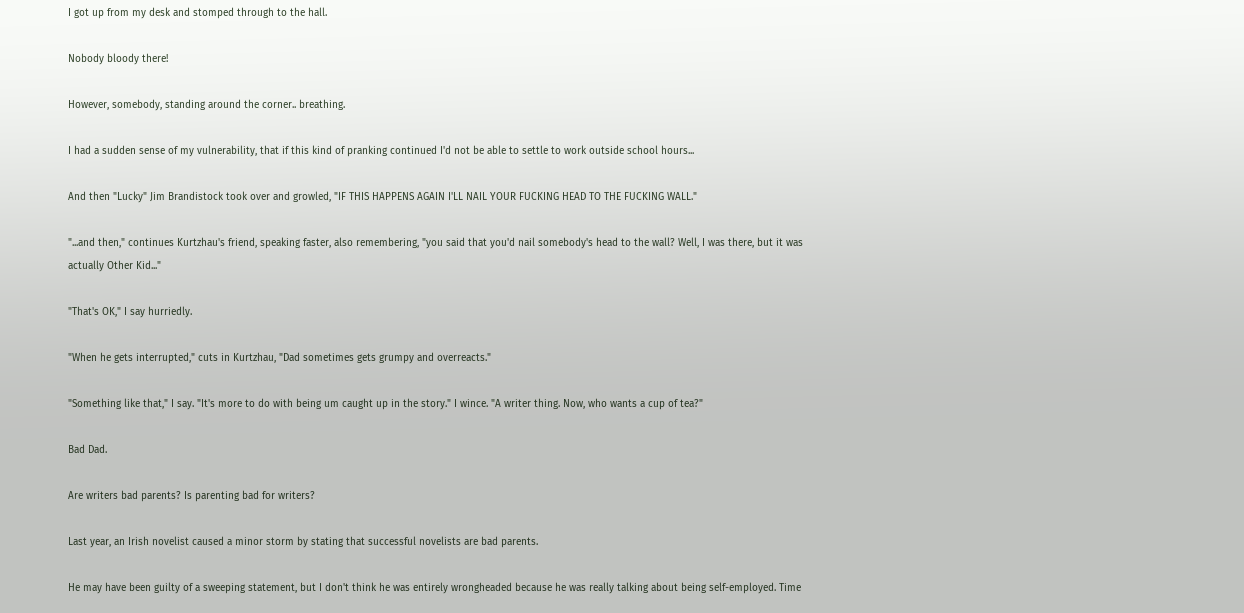I got up from my desk and stomped through to the hall.

Nobody bloody there!

However, somebody, standing around the corner.. breathing.

I had a sudden sense of my vulnerability, that if this kind of pranking continued I'd not be able to settle to work outside school hours...

And then "Lucky" Jim Brandistock took over and growled, "IF THIS HAPPENS AGAIN I'LL NAIL YOUR FUCKING HEAD TO THE FUCKING WALL."

"...and then," continues Kurtzhau's friend, speaking faster, also remembering, "you said that you'd nail somebody's head to the wall? Well, I was there, but it was actually Other Kid..."

"That's OK," I say hurriedly.

"When he gets interrupted," cuts in Kurtzhau, "Dad sometimes gets grumpy and overreacts."

"Something like that," I say. "It's more to do with being um caught up in the story." I wince. "A writer thing. Now, who wants a cup of tea?"

Bad Dad.

Are writers bad parents? Is parenting bad for writers?

Last year, an Irish novelist caused a minor storm by stating that successful novelists are bad parents.

He may have been guilty of a sweeping statement, but I don't think he was entirely wrongheaded because he was really talking about being self-employed. Time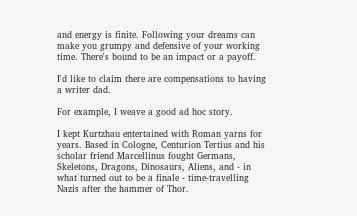and energy is finite. Following your dreams can make you grumpy and defensive of your working time. There's bound to be an impact or a payoff.

I'd like to claim there are compensations to having a writer dad.

For example, I weave a good ad hoc story.

I kept Kurtzhau entertained with Roman yarns for years. Based in Cologne, Centurion Tertius and his scholar friend Marcellinus fought Germans, Skeletons, Dragons, Dinosaurs, Aliens, and - in what turned out to be a finale - time-travelling Nazis after the hammer of Thor.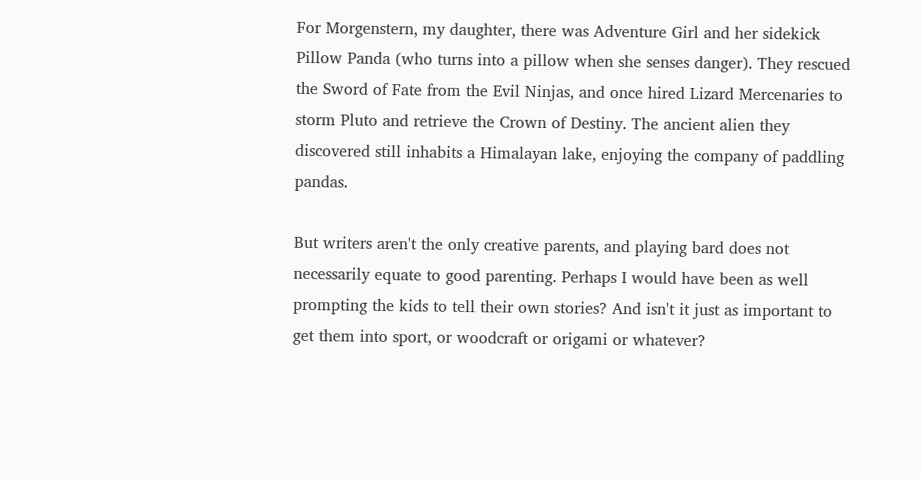For Morgenstern, my daughter, there was Adventure Girl and her sidekick Pillow Panda (who turns into a pillow when she senses danger). They rescued the Sword of Fate from the Evil Ninjas, and once hired Lizard Mercenaries to storm Pluto and retrieve the Crown of Destiny. The ancient alien they discovered still inhabits a Himalayan lake, enjoying the company of paddling pandas.

But writers aren't the only creative parents, and playing bard does not necessarily equate to good parenting. Perhaps I would have been as well prompting the kids to tell their own stories? And isn't it just as important to get them into sport, or woodcraft or origami or whatever?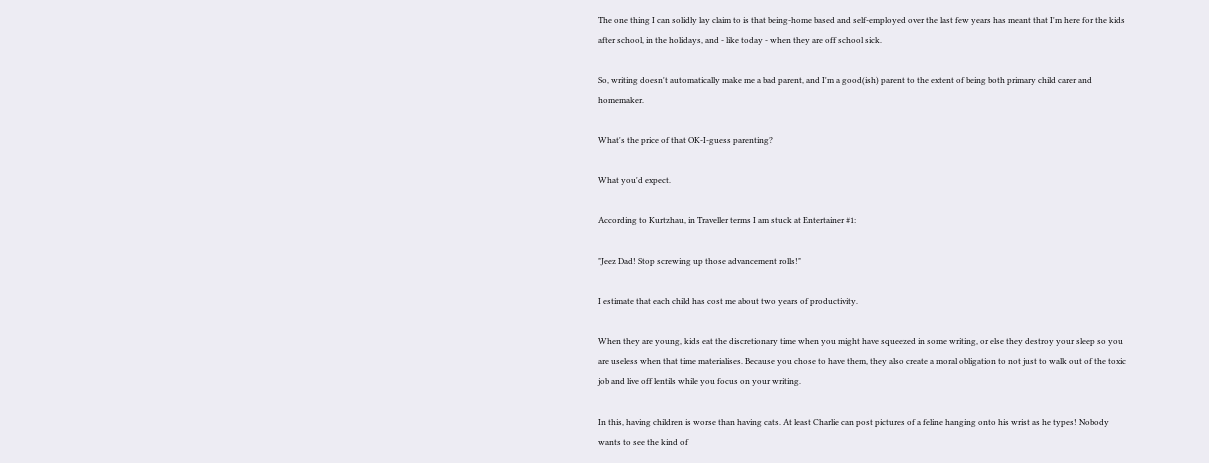The one thing I can solidly lay claim to is that being-home based and self-employed over the last few years has meant that I'm here for the kids after school, in the holidays, and - like today - when they are off school sick.

So, writing doesn't automatically make me a bad parent, and I'm a good(ish) parent to the extent of being both primary child carer and homemaker.

What's the price of that OK-I-guess parenting?

What you'd expect.

According to Kurtzhau, in Traveller terms I am stuck at Entertainer #1:

"Jeez Dad! Stop screwing up those advancement rolls!"

I estimate that each child has cost me about two years of productivity.

When they are young, kids eat the discretionary time when you might have squeezed in some writing, or else they destroy your sleep so you are useless when that time materialises. Because you chose to have them, they also create a moral obligation to not just to walk out of the toxic job and live off lentils while you focus on your writing.

In this, having children is worse than having cats. At least Charlie can post pictures of a feline hanging onto his wrist as he types! Nobody wants to see the kind of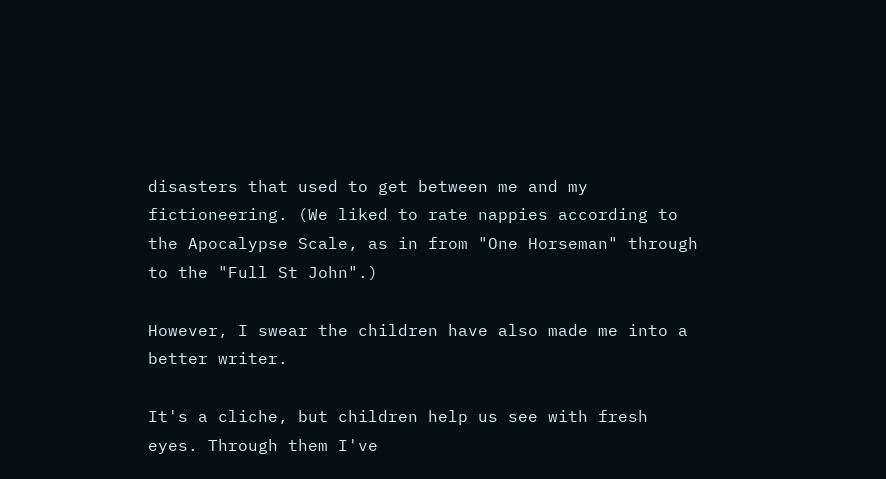disasters that used to get between me and my fictioneering. (We liked to rate nappies according to the Apocalypse Scale, as in from "One Horseman" through to the "Full St John".)

However, I swear the children have also made me into a better writer.

It's a cliche, but children help us see with fresh eyes. Through them I've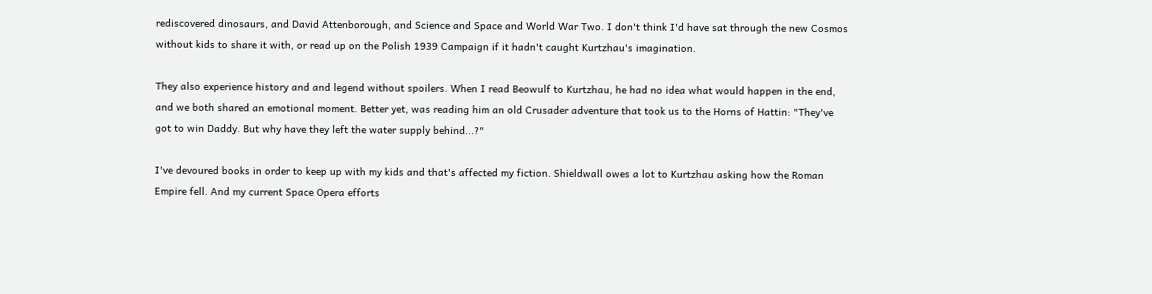rediscovered dinosaurs, and David Attenborough, and Science and Space and World War Two. I don't think I'd have sat through the new Cosmos without kids to share it with, or read up on the Polish 1939 Campaign if it hadn't caught Kurtzhau's imagination.

They also experience history and and legend without spoilers. When I read Beowulf to Kurtzhau, he had no idea what would happen in the end, and we both shared an emotional moment. Better yet, was reading him an old Crusader adventure that took us to the Horns of Hattin: "They've got to win Daddy. But why have they left the water supply behind...?"

I've devoured books in order to keep up with my kids and that's affected my fiction. Shieldwall owes a lot to Kurtzhau asking how the Roman Empire fell. And my current Space Opera efforts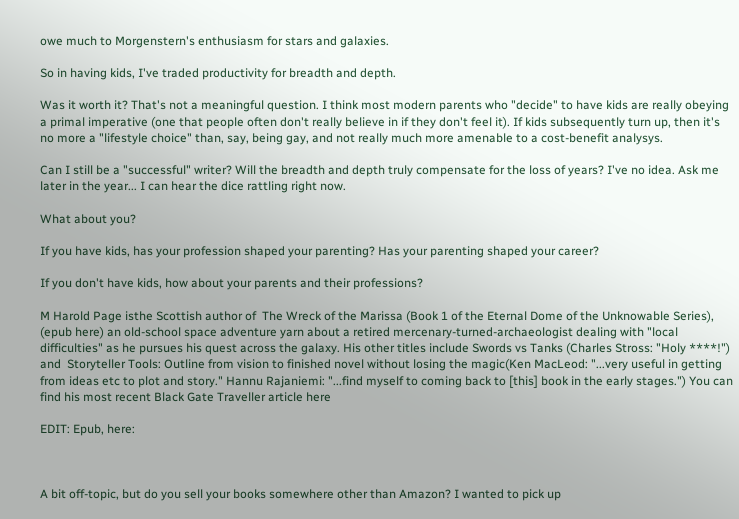owe much to Morgenstern's enthusiasm for stars and galaxies.

So in having kids, I've traded productivity for breadth and depth.

Was it worth it? That's not a meaningful question. I think most modern parents who "decide" to have kids are really obeying a primal imperative (one that people often don't really believe in if they don't feel it). If kids subsequently turn up, then it's no more a "lifestyle choice" than, say, being gay, and not really much more amenable to a cost-benefit analysys.

Can I still be a "successful" writer? Will the breadth and depth truly compensate for the loss of years? I've no idea. Ask me later in the year... I can hear the dice rattling right now.

What about you?

If you have kids, has your profession shaped your parenting? Has your parenting shaped your career?

If you don't have kids, how about your parents and their professions?

M Harold Page isthe Scottish author of  The Wreck of the Marissa (Book 1 of the Eternal Dome of the Unknowable Series), (epub here) an old-school space adventure yarn about a retired mercenary-turned-archaeologist dealing with "local difficulties" as he pursues his quest across the galaxy. His other titles include Swords vs Tanks (Charles Stross: "Holy ****!") and  Storyteller Tools: Outline from vision to finished novel without losing the magic(Ken MacLeod: "...very useful in getting from ideas etc to plot and story." Hannu Rajaniemi: "...find myself to coming back to [this] book in the early stages.") You can find his most recent Black Gate Traveller article here

EDIT: Epub, here:



A bit off-topic, but do you sell your books somewhere other than Amazon? I wanted to pick up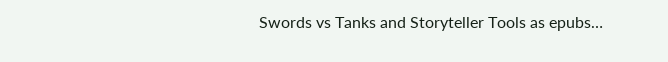Swords vs Tanks and Storyteller Tools as epubs…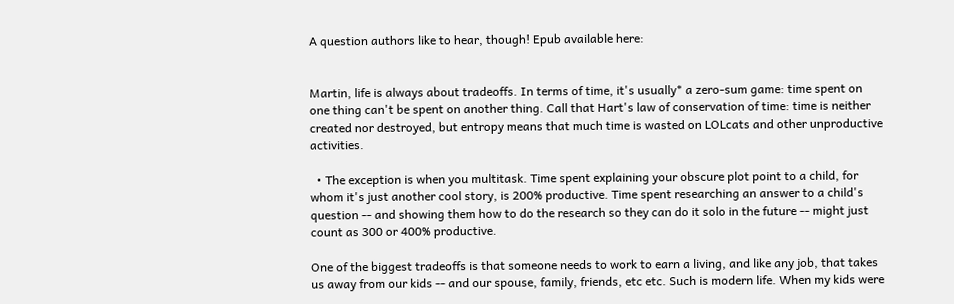A question authors like to hear, though! Epub available here:


Martin, life is always about tradeoffs. In terms of time, it's usually* a zero-sum game: time spent on one thing can't be spent on another thing. Call that Hart's law of conservation of time: time is neither created nor destroyed, but entropy means that much time is wasted on LOLcats and other unproductive activities.

  • The exception is when you multitask. Time spent explaining your obscure plot point to a child, for whom it's just another cool story, is 200% productive. Time spent researching an answer to a child's question -- and showing them how to do the research so they can do it solo in the future -- might just count as 300 or 400% productive.

One of the biggest tradeoffs is that someone needs to work to earn a living, and like any job, that takes us away from our kids -- and our spouse, family, friends, etc etc. Such is modern life. When my kids were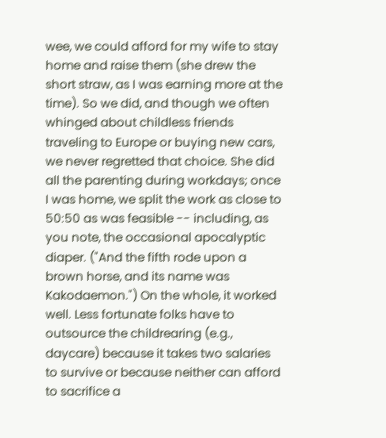wee, we could afford for my wife to stay home and raise them (she drew the short straw, as I was earning more at the time). So we did, and though we often whinged about childless friends traveling to Europe or buying new cars, we never regretted that choice. She did all the parenting during workdays; once I was home, we split the work as close to 50:50 as was feasible -- including, as you note, the occasional apocalyptic diaper. ("And the fifth rode upon a brown horse, and its name was Kakodaemon.") On the whole, it worked well. Less fortunate folks have to outsource the childrearing (e.g., daycare) because it takes two salaries to survive or because neither can afford to sacrifice a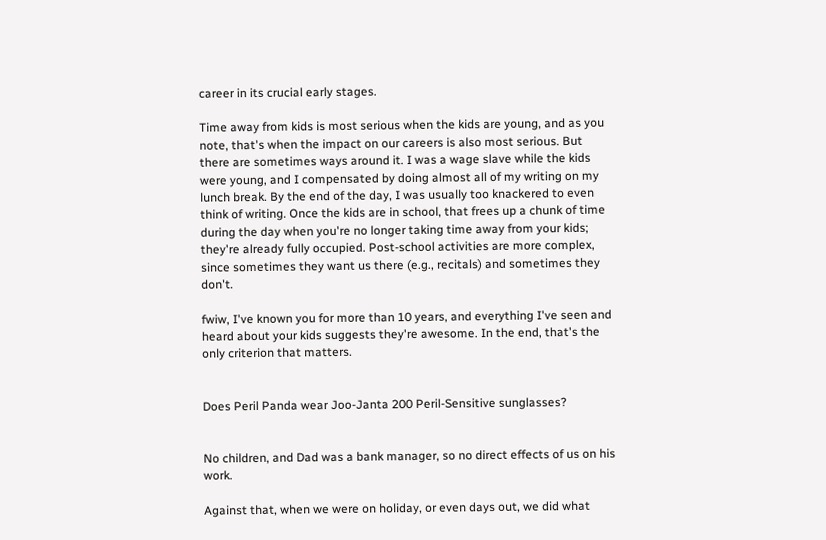career in its crucial early stages.

Time away from kids is most serious when the kids are young, and as you note, that's when the impact on our careers is also most serious. But there are sometimes ways around it. I was a wage slave while the kids were young, and I compensated by doing almost all of my writing on my lunch break. By the end of the day, I was usually too knackered to even think of writing. Once the kids are in school, that frees up a chunk of time during the day when you're no longer taking time away from your kids; they're already fully occupied. Post-school activities are more complex, since sometimes they want us there (e.g., recitals) and sometimes they don't.

fwiw, I've known you for more than 10 years, and everything I've seen and heard about your kids suggests they're awesome. In the end, that's the only criterion that matters.


Does Peril Panda wear Joo-Janta 200 Peril-Sensitive sunglasses?


No children, and Dad was a bank manager, so no direct effects of us on his work.

Against that, when we were on holiday, or even days out, we did what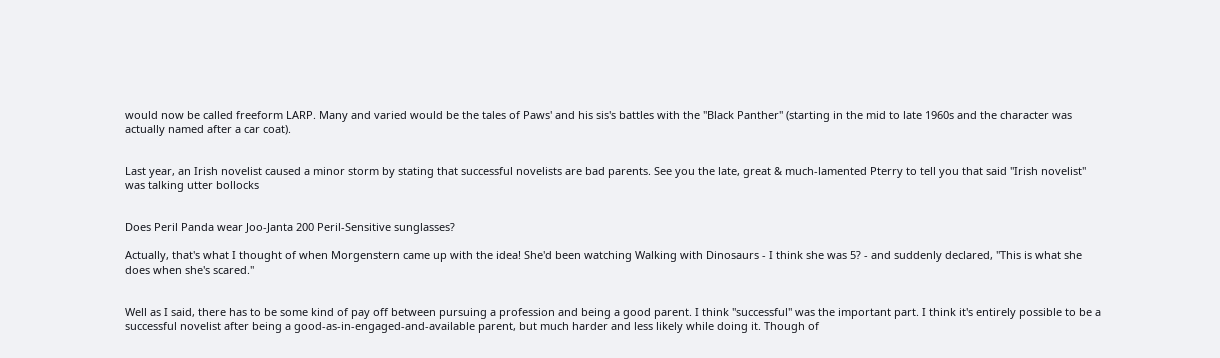would now be called freeform LARP. Many and varied would be the tales of Paws' and his sis's battles with the "Black Panther" (starting in the mid to late 1960s and the character was actually named after a car coat).


Last year, an Irish novelist caused a minor storm by stating that successful novelists are bad parents. See you the late, great & much-lamented Pterry to tell you that said "Irish novelist" was talking utter bollocks


Does Peril Panda wear Joo-Janta 200 Peril-Sensitive sunglasses?

Actually, that's what I thought of when Morgenstern came up with the idea! She'd been watching Walking with Dinosaurs - I think she was 5? - and suddenly declared, "This is what she does when she's scared."


Well as I said, there has to be some kind of pay off between pursuing a profession and being a good parent. I think "successful" was the important part. I think it's entirely possible to be a successful novelist after being a good-as-in-engaged-and-available parent, but much harder and less likely while doing it. Though of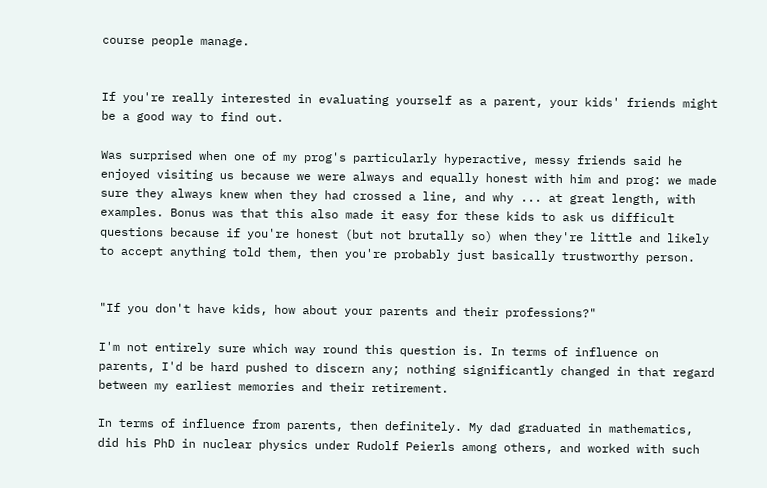course people manage.


If you're really interested in evaluating yourself as a parent, your kids' friends might be a good way to find out.

Was surprised when one of my prog's particularly hyperactive, messy friends said he enjoyed visiting us because we were always and equally honest with him and prog: we made sure they always knew when they had crossed a line, and why ... at great length, with examples. Bonus was that this also made it easy for these kids to ask us difficult questions because if you're honest (but not brutally so) when they're little and likely to accept anything told them, then you're probably just basically trustworthy person.


"If you don't have kids, how about your parents and their professions?"

I'm not entirely sure which way round this question is. In terms of influence on parents, I'd be hard pushed to discern any; nothing significantly changed in that regard between my earliest memories and their retirement.

In terms of influence from parents, then definitely. My dad graduated in mathematics, did his PhD in nuclear physics under Rudolf Peierls among others, and worked with such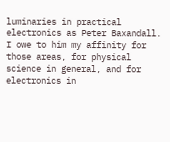luminaries in practical electronics as Peter Baxandall. I owe to him my affinity for those areas, for physical science in general, and for electronics in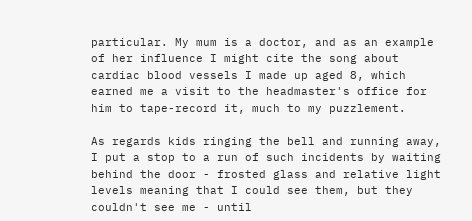particular. My mum is a doctor, and as an example of her influence I might cite the song about cardiac blood vessels I made up aged 8, which earned me a visit to the headmaster's office for him to tape-record it, much to my puzzlement.

As regards kids ringing the bell and running away, I put a stop to a run of such incidents by waiting behind the door - frosted glass and relative light levels meaning that I could see them, but they couldn't see me - until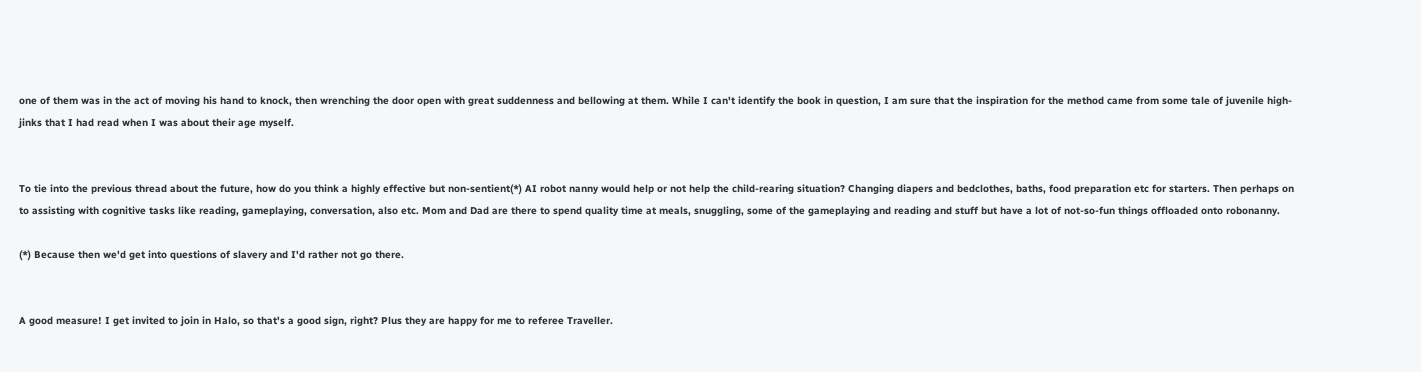one of them was in the act of moving his hand to knock, then wrenching the door open with great suddenness and bellowing at them. While I can't identify the book in question, I am sure that the inspiration for the method came from some tale of juvenile high-jinks that I had read when I was about their age myself.


To tie into the previous thread about the future, how do you think a highly effective but non-sentient(*) AI robot nanny would help or not help the child-rearing situation? Changing diapers and bedclothes, baths, food preparation etc for starters. Then perhaps on to assisting with cognitive tasks like reading, gameplaying, conversation, also etc. Mom and Dad are there to spend quality time at meals, snuggling, some of the gameplaying and reading and stuff but have a lot of not-so-fun things offloaded onto robonanny.

(*) Because then we'd get into questions of slavery and I'd rather not go there.


A good measure! I get invited to join in Halo, so that's a good sign, right? Plus they are happy for me to referee Traveller.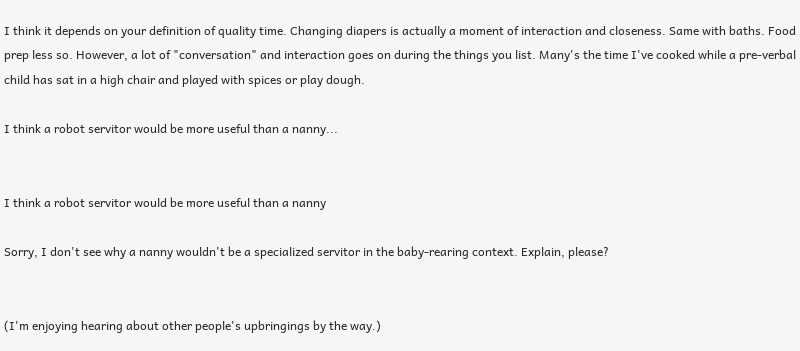I think it depends on your definition of quality time. Changing diapers is actually a moment of interaction and closeness. Same with baths. Food prep less so. However, a lot of "conversation" and interaction goes on during the things you list. Many's the time I've cooked while a pre-verbal child has sat in a high chair and played with spices or play dough.

I think a robot servitor would be more useful than a nanny...


I think a robot servitor would be more useful than a nanny

Sorry, I don't see why a nanny wouldn't be a specialized servitor in the baby-rearing context. Explain, please?


(I'm enjoying hearing about other people's upbringings by the way.)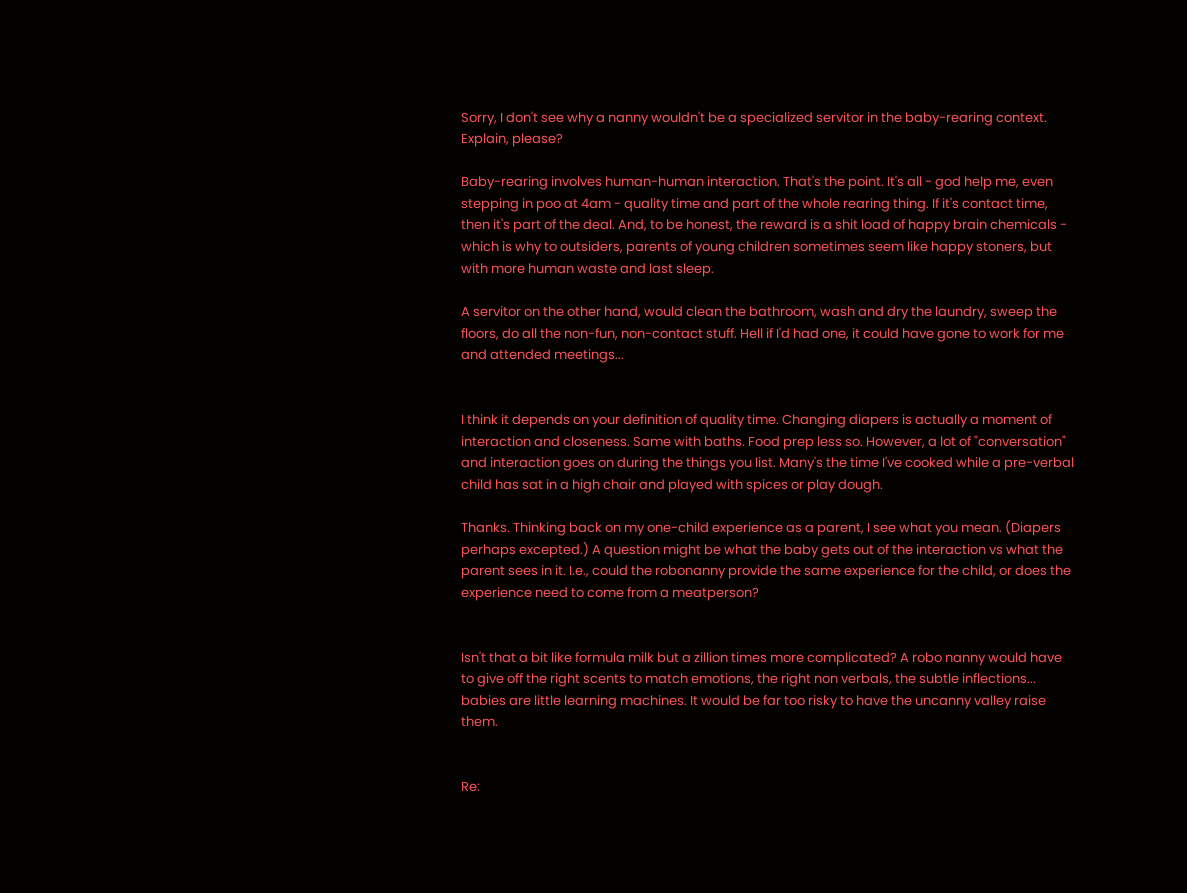Sorry, I don't see why a nanny wouldn't be a specialized servitor in the baby-rearing context. Explain, please?

Baby-rearing involves human-human interaction. That's the point. It's all - god help me, even stepping in poo at 4am - quality time and part of the whole rearing thing. If it's contact time, then it's part of the deal. And, to be honest, the reward is a shit load of happy brain chemicals - which is why to outsiders, parents of young children sometimes seem like happy stoners, but with more human waste and last sleep.

A servitor on the other hand, would clean the bathroom, wash and dry the laundry, sweep the floors, do all the non-fun, non-contact stuff. Hell if I'd had one, it could have gone to work for me and attended meetings...


I think it depends on your definition of quality time. Changing diapers is actually a moment of interaction and closeness. Same with baths. Food prep less so. However, a lot of "conversation" and interaction goes on during the things you list. Many's the time I've cooked while a pre-verbal child has sat in a high chair and played with spices or play dough.

Thanks. Thinking back on my one-child experience as a parent, I see what you mean. (Diapers perhaps excepted.) A question might be what the baby gets out of the interaction vs what the parent sees in it. I.e., could the robonanny provide the same experience for the child, or does the experience need to come from a meatperson?


Isn't that a bit like formula milk but a zillion times more complicated? A robo nanny would have to give off the right scents to match emotions, the right non verbals, the subtle inflections... babies are little learning machines. It would be far too risky to have the uncanny valley raise them.


Re: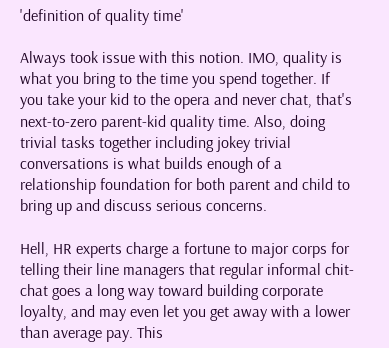'definition of quality time'

Always took issue with this notion. IMO, quality is what you bring to the time you spend together. If you take your kid to the opera and never chat, that's next-to-zero parent-kid quality time. Also, doing trivial tasks together including jokey trivial conversations is what builds enough of a relationship foundation for both parent and child to bring up and discuss serious concerns.

Hell, HR experts charge a fortune to major corps for telling their line managers that regular informal chit-chat goes a long way toward building corporate loyalty, and may even let you get away with a lower than average pay. This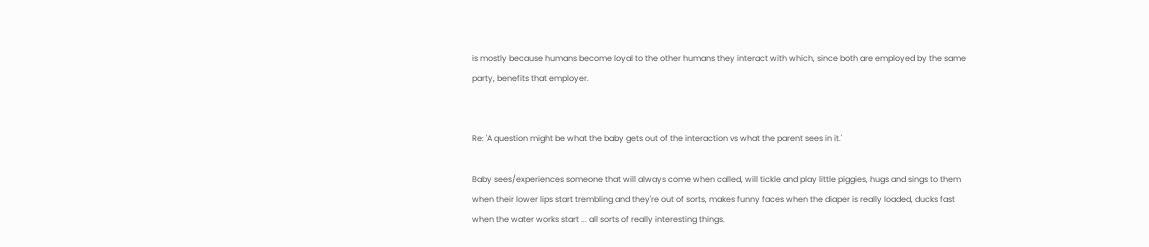is mostly because humans become loyal to the other humans they interact with which, since both are employed by the same party, benefits that employer.


Re: 'A question might be what the baby gets out of the interaction vs what the parent sees in it.'

Baby sees/experiences someone that will always come when called, will tickle and play little piggies, hugs and sings to them when their lower lips start trembling and they're out of sorts, makes funny faces when the diaper is really loaded, ducks fast when the water works start ... all sorts of really interesting things.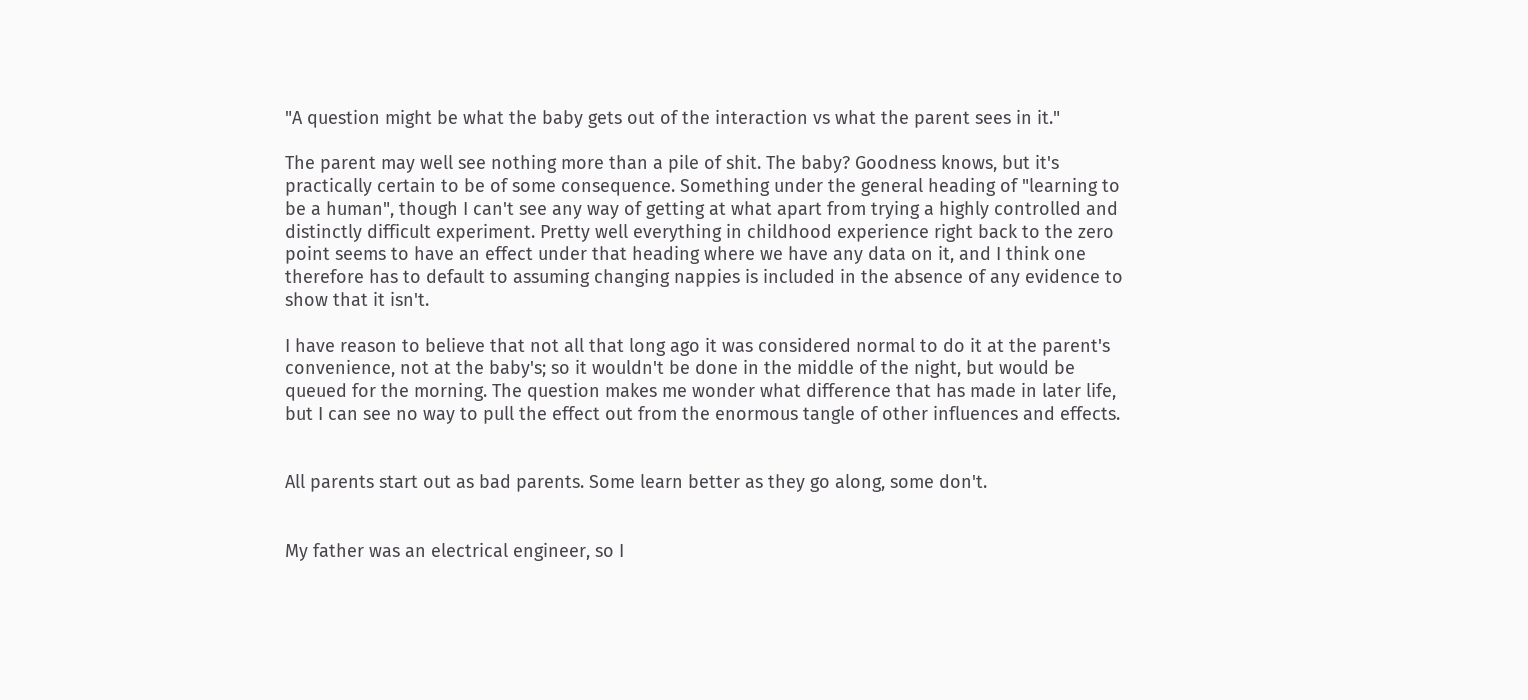"A question might be what the baby gets out of the interaction vs what the parent sees in it."

The parent may well see nothing more than a pile of shit. The baby? Goodness knows, but it's practically certain to be of some consequence. Something under the general heading of "learning to be a human", though I can't see any way of getting at what apart from trying a highly controlled and distinctly difficult experiment. Pretty well everything in childhood experience right back to the zero point seems to have an effect under that heading where we have any data on it, and I think one therefore has to default to assuming changing nappies is included in the absence of any evidence to show that it isn't.

I have reason to believe that not all that long ago it was considered normal to do it at the parent's convenience, not at the baby's; so it wouldn't be done in the middle of the night, but would be queued for the morning. The question makes me wonder what difference that has made in later life, but I can see no way to pull the effect out from the enormous tangle of other influences and effects.


All parents start out as bad parents. Some learn better as they go along, some don't.


My father was an electrical engineer, so I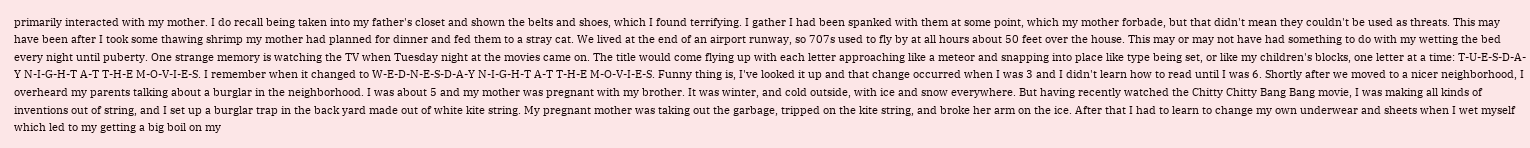primarily interacted with my mother. I do recall being taken into my father's closet and shown the belts and shoes, which I found terrifying. I gather I had been spanked with them at some point, which my mother forbade, but that didn't mean they couldn't be used as threats. This may have been after I took some thawing shrimp my mother had planned for dinner and fed them to a stray cat. We lived at the end of an airport runway, so 707s used to fly by at all hours about 50 feet over the house. This may or may not have had something to do with my wetting the bed every night until puberty. One strange memory is watching the TV when Tuesday night at the movies came on. The title would come flying up with each letter approaching like a meteor and snapping into place like type being set, or like my children's blocks, one letter at a time: T-U-E-S-D-A-Y N-I-G-H-T A-T T-H-E M-O-V-I-E-S. I remember when it changed to W-E-D-N-E-S-D-A-Y N-I-G-H-T A-T T-H-E M-O-V-I-E-S. Funny thing is, I've looked it up and that change occurred when I was 3 and I didn't learn how to read until I was 6. Shortly after we moved to a nicer neighborhood, I overheard my parents talking about a burglar in the neighborhood. I was about 5 and my mother was pregnant with my brother. It was winter, and cold outside, with ice and snow everywhere. But having recently watched the Chitty Chitty Bang Bang movie, I was making all kinds of inventions out of string, and I set up a burglar trap in the back yard made out of white kite string. My pregnant mother was taking out the garbage, tripped on the kite string, and broke her arm on the ice. After that I had to learn to change my own underwear and sheets when I wet myself which led to my getting a big boil on my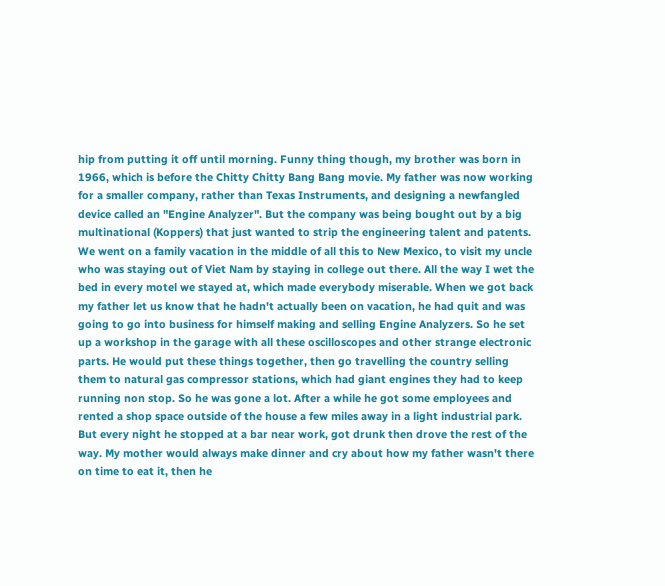hip from putting it off until morning. Funny thing though, my brother was born in 1966, which is before the Chitty Chitty Bang Bang movie. My father was now working for a smaller company, rather than Texas Instruments, and designing a newfangled device called an "Engine Analyzer". But the company was being bought out by a big multinational (Koppers) that just wanted to strip the engineering talent and patents. We went on a family vacation in the middle of all this to New Mexico, to visit my uncle who was staying out of Viet Nam by staying in college out there. All the way I wet the bed in every motel we stayed at, which made everybody miserable. When we got back my father let us know that he hadn't actually been on vacation, he had quit and was going to go into business for himself making and selling Engine Analyzers. So he set up a workshop in the garage with all these oscilloscopes and other strange electronic parts. He would put these things together, then go travelling the country selling them to natural gas compressor stations, which had giant engines they had to keep running non stop. So he was gone a lot. After a while he got some employees and rented a shop space outside of the house a few miles away in a light industrial park. But every night he stopped at a bar near work, got drunk then drove the rest of the way. My mother would always make dinner and cry about how my father wasn't there on time to eat it, then he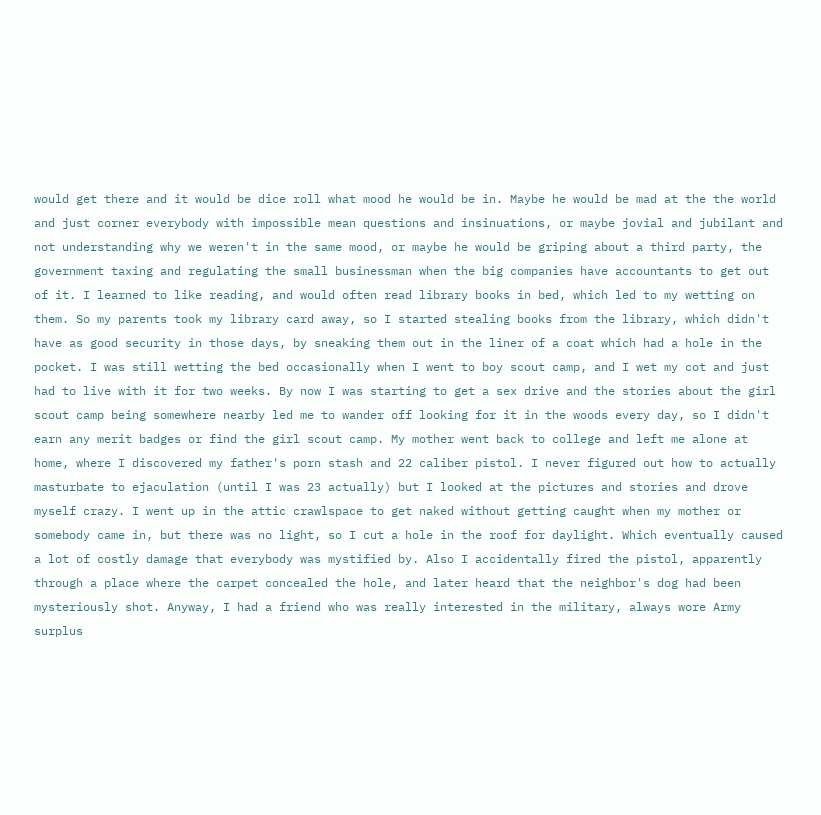would get there and it would be dice roll what mood he would be in. Maybe he would be mad at the the world and just corner everybody with impossible mean questions and insinuations, or maybe jovial and jubilant and not understanding why we weren't in the same mood, or maybe he would be griping about a third party, the government taxing and regulating the small businessman when the big companies have accountants to get out of it. I learned to like reading, and would often read library books in bed, which led to my wetting on them. So my parents took my library card away, so I started stealing books from the library, which didn't have as good security in those days, by sneaking them out in the liner of a coat which had a hole in the pocket. I was still wetting the bed occasionally when I went to boy scout camp, and I wet my cot and just had to live with it for two weeks. By now I was starting to get a sex drive and the stories about the girl scout camp being somewhere nearby led me to wander off looking for it in the woods every day, so I didn't earn any merit badges or find the girl scout camp. My mother went back to college and left me alone at home, where I discovered my father's porn stash and 22 caliber pistol. I never figured out how to actually masturbate to ejaculation (until I was 23 actually) but I looked at the pictures and stories and drove myself crazy. I went up in the attic crawlspace to get naked without getting caught when my mother or somebody came in, but there was no light, so I cut a hole in the roof for daylight. Which eventually caused a lot of costly damage that everybody was mystified by. Also I accidentally fired the pistol, apparently through a place where the carpet concealed the hole, and later heard that the neighbor's dog had been mysteriously shot. Anyway, I had a friend who was really interested in the military, always wore Army surplus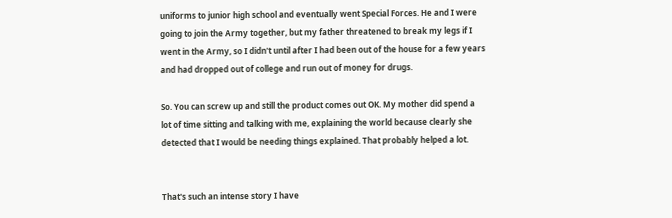uniforms to junior high school and eventually went Special Forces. He and I were going to join the Army together, but my father threatened to break my legs if I went in the Army, so I didn't until after I had been out of the house for a few years and had dropped out of college and run out of money for drugs.

So. You can screw up and still the product comes out OK. My mother did spend a lot of time sitting and talking with me, explaining the world because clearly she detected that I would be needing things explained. That probably helped a lot.


That's such an intense story I have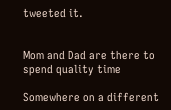tweeted it.


Mom and Dad are there to spend quality time

Somewhere on a different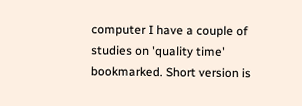computer I have a couple of studies on 'quality time' bookmarked. Short version is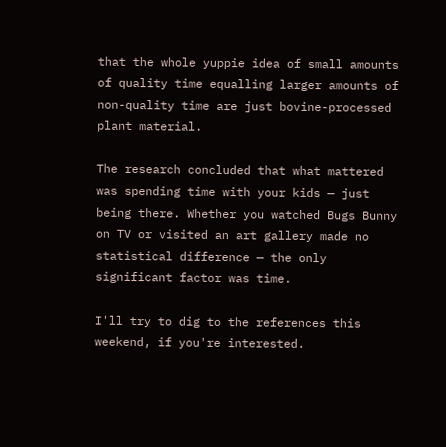that the whole yuppie idea of small amounts of quality time equalling larger amounts of non-quality time are just bovine-processed plant material.

The research concluded that what mattered was spending time with your kids — just being there. Whether you watched Bugs Bunny on TV or visited an art gallery made no statistical difference — the only significant factor was time.

I'll try to dig to the references this weekend, if you're interested.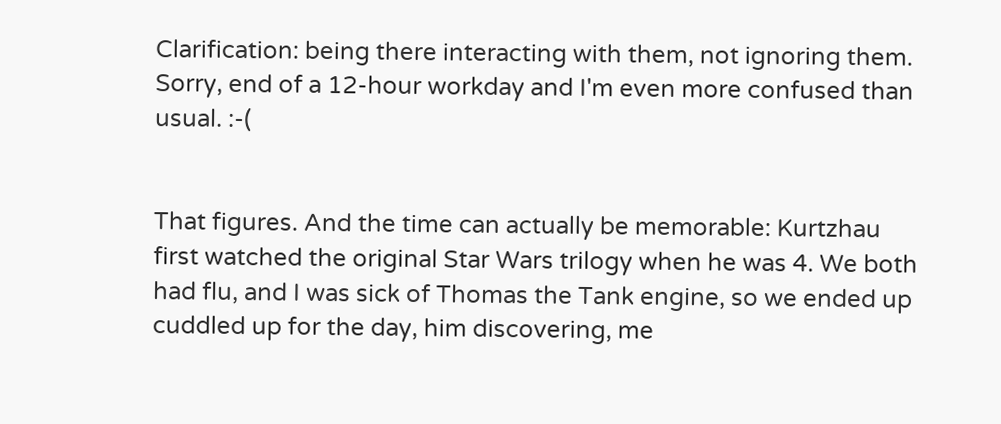Clarification: being there interacting with them, not ignoring them. Sorry, end of a 12-hour workday and I'm even more confused than usual. :-(


That figures. And the time can actually be memorable: Kurtzhau first watched the original Star Wars trilogy when he was 4. We both had flu, and I was sick of Thomas the Tank engine, so we ended up cuddled up for the day, him discovering, me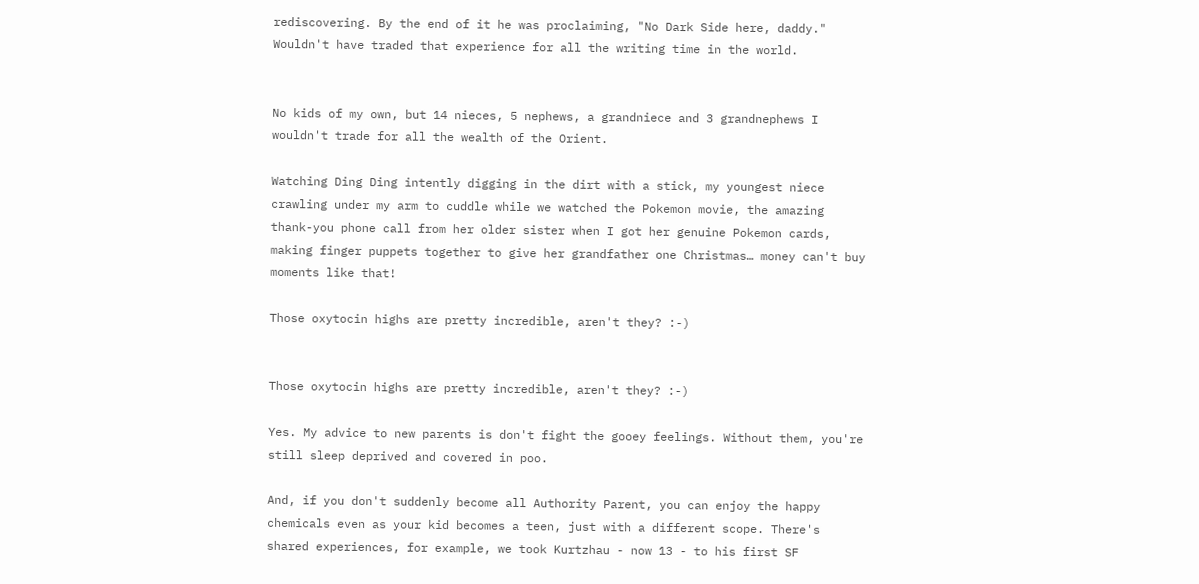rediscovering. By the end of it he was proclaiming, "No Dark Side here, daddy." Wouldn't have traded that experience for all the writing time in the world.


No kids of my own, but 14 nieces, 5 nephews, a grandniece and 3 grandnephews I wouldn't trade for all the wealth of the Orient.

Watching Ding Ding intently digging in the dirt with a stick, my youngest niece crawling under my arm to cuddle while we watched the Pokemon movie, the amazing thank-you phone call from her older sister when I got her genuine Pokemon cards, making finger puppets together to give her grandfather one Christmas… money can't buy moments like that!

Those oxytocin highs are pretty incredible, aren't they? :-)


Those oxytocin highs are pretty incredible, aren't they? :-)

Yes. My advice to new parents is don't fight the gooey feelings. Without them, you're still sleep deprived and covered in poo.

And, if you don't suddenly become all Authority Parent, you can enjoy the happy chemicals even as your kid becomes a teen, just with a different scope. There's shared experiences, for example, we took Kurtzhau - now 13 - to his first SF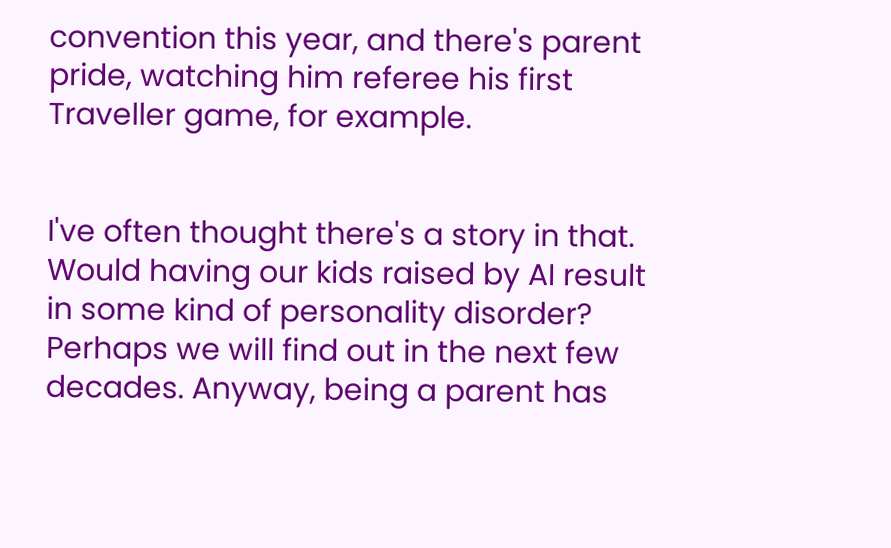convention this year, and there's parent pride, watching him referee his first Traveller game, for example.


I've often thought there's a story in that. Would having our kids raised by AI result in some kind of personality disorder? Perhaps we will find out in the next few decades. Anyway, being a parent has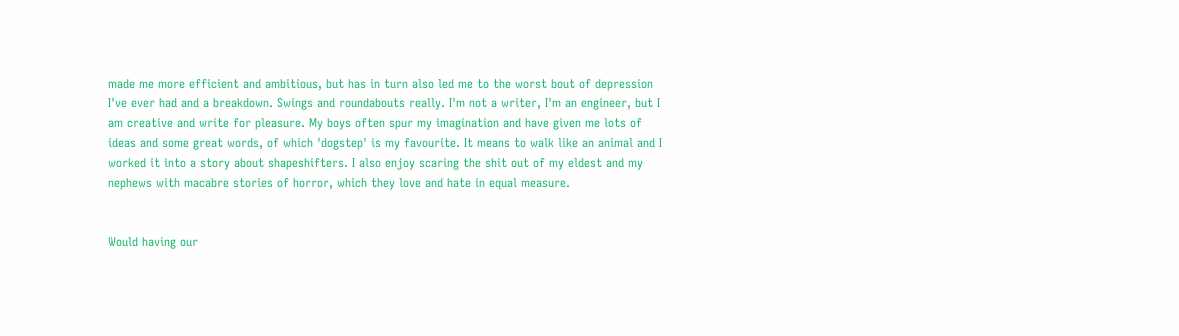made me more efficient and ambitious, but has in turn also led me to the worst bout of depression I've ever had and a breakdown. Swings and roundabouts really. I'm not a writer, I'm an engineer, but I am creative and write for pleasure. My boys often spur my imagination and have given me lots of ideas and some great words, of which 'dogstep' is my favourite. It means to walk like an animal and I worked it into a story about shapeshifters. I also enjoy scaring the shit out of my eldest and my nephews with macabre stories of horror, which they love and hate in equal measure.


Would having our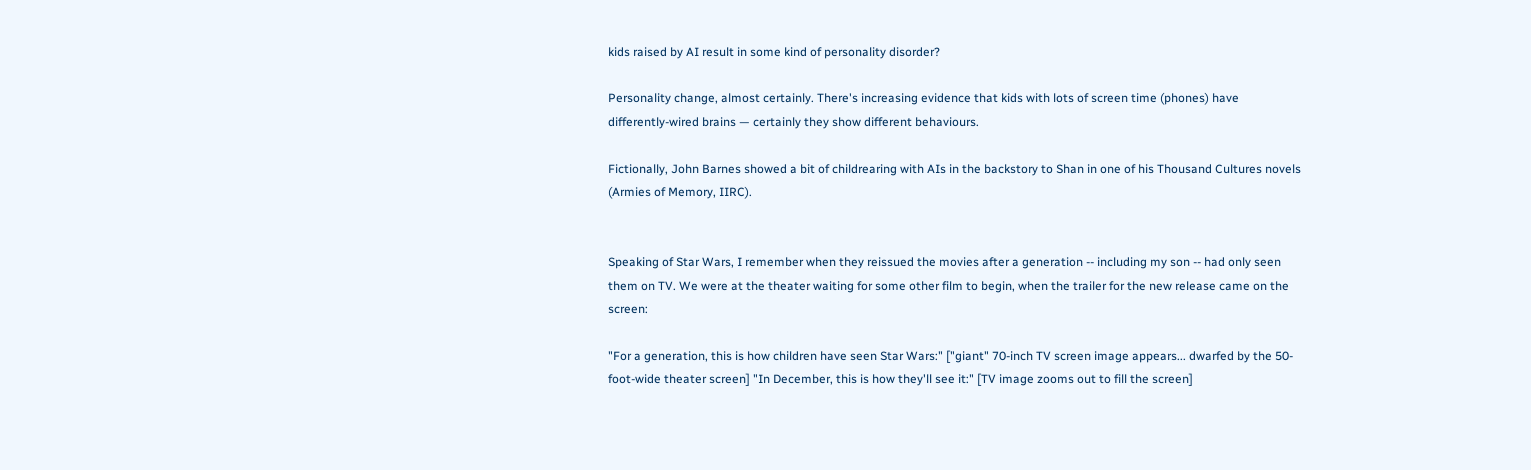kids raised by AI result in some kind of personality disorder?

Personality change, almost certainly. There's increasing evidence that kids with lots of screen time (phones) have differently-wired brains — certainly they show different behaviours.

Fictionally, John Barnes showed a bit of childrearing with AIs in the backstory to Shan in one of his Thousand Cultures novels (Armies of Memory, IIRC).


Speaking of Star Wars, I remember when they reissued the movies after a generation -- including my son -- had only seen them on TV. We were at the theater waiting for some other film to begin, when the trailer for the new release came on the screen:

"For a generation, this is how children have seen Star Wars:" ["giant" 70-inch TV screen image appears... dwarfed by the 50-foot-wide theater screen] "In December, this is how they'll see it:" [TV image zooms out to fill the screen]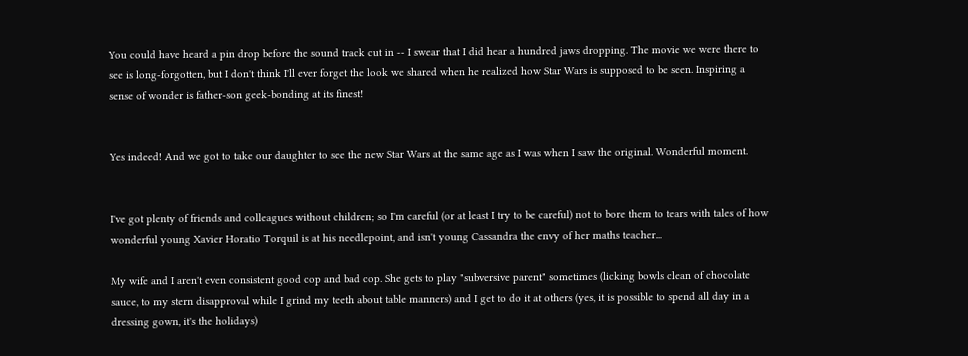You could have heard a pin drop before the sound track cut in -- I swear that I did hear a hundred jaws dropping. The movie we were there to see is long-forgotten, but I don't think I'll ever forget the look we shared when he realized how Star Wars is supposed to be seen. Inspiring a sense of wonder is father-son geek-bonding at its finest!


Yes indeed! And we got to take our daughter to see the new Star Wars at the same age as I was when I saw the original. Wonderful moment.


I've got plenty of friends and colleagues without children; so I'm careful (or at least I try to be careful) not to bore them to tears with tales of how wonderful young Xavier Horatio Torquil is at his needlepoint, and isn't young Cassandra the envy of her maths teacher...

My wife and I aren't even consistent good cop and bad cop. She gets to play "subversive parent" sometimes (licking bowls clean of chocolate sauce, to my stern disapproval while I grind my teeth about table manners) and I get to do it at others (yes, it is possible to spend all day in a dressing gown, it's the holidays)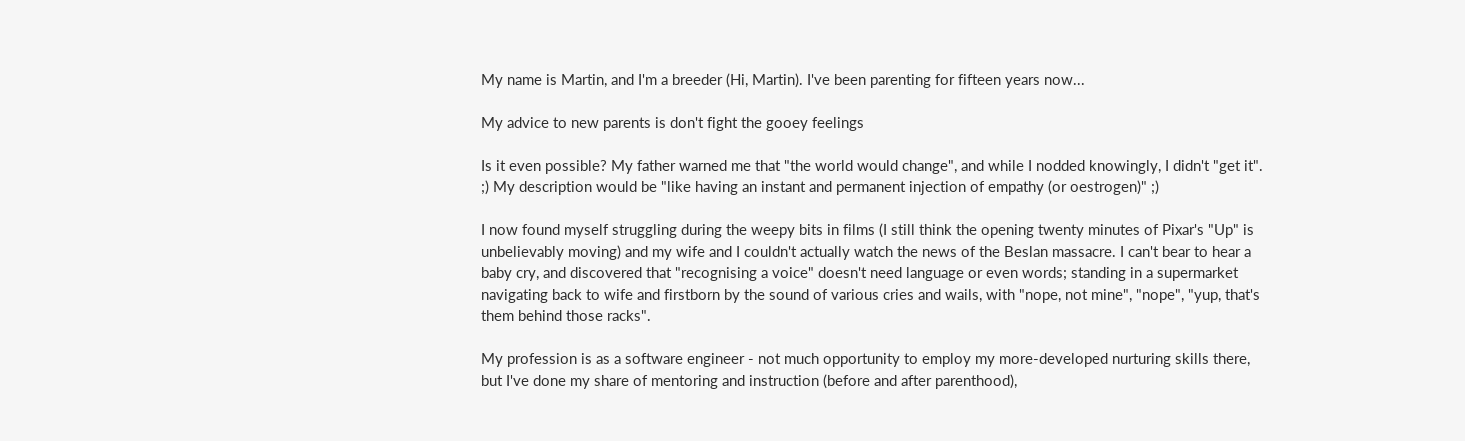My name is Martin, and I'm a breeder (Hi, Martin). I've been parenting for fifteen years now...

My advice to new parents is don't fight the gooey feelings

Is it even possible? My father warned me that "the world would change", and while I nodded knowingly, I didn't "get it". ;) My description would be "like having an instant and permanent injection of empathy (or oestrogen)" ;)

I now found myself struggling during the weepy bits in films (I still think the opening twenty minutes of Pixar's "Up" is unbelievably moving) and my wife and I couldn't actually watch the news of the Beslan massacre. I can't bear to hear a baby cry, and discovered that "recognising a voice" doesn't need language or even words; standing in a supermarket navigating back to wife and firstborn by the sound of various cries and wails, with "nope, not mine", "nope", "yup, that's them behind those racks".

My profession is as a software engineer - not much opportunity to employ my more-developed nurturing skills there, but I've done my share of mentoring and instruction (before and after parenthood),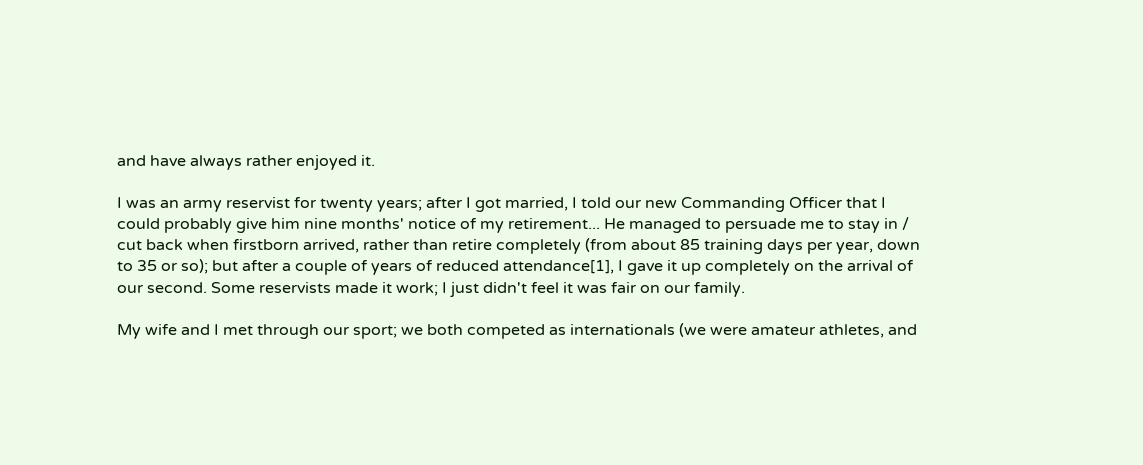and have always rather enjoyed it.

I was an army reservist for twenty years; after I got married, I told our new Commanding Officer that I could probably give him nine months' notice of my retirement... He managed to persuade me to stay in / cut back when firstborn arrived, rather than retire completely (from about 85 training days per year, down to 35 or so); but after a couple of years of reduced attendance[1], I gave it up completely on the arrival of our second. Some reservists made it work; I just didn't feel it was fair on our family.

My wife and I met through our sport; we both competed as internationals (we were amateur athletes, and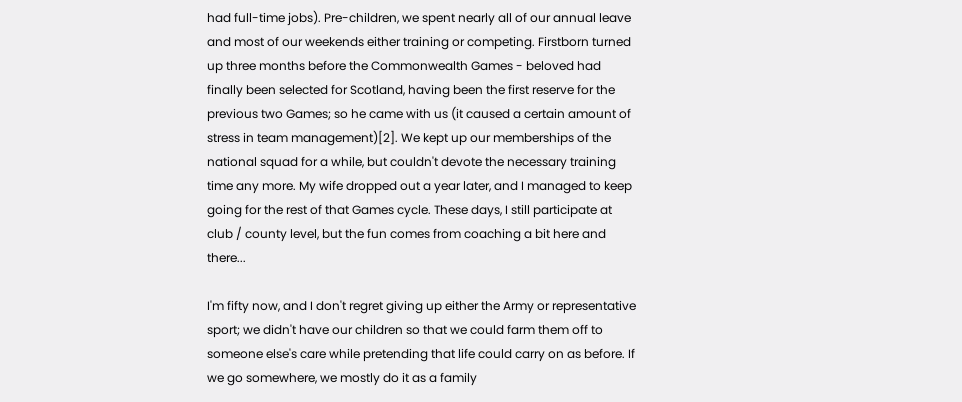had full-time jobs). Pre-children, we spent nearly all of our annual leave and most of our weekends either training or competing. Firstborn turned up three months before the Commonwealth Games - beloved had finally been selected for Scotland, having been the first reserve for the previous two Games; so he came with us (it caused a certain amount of stress in team management)[2]. We kept up our memberships of the national squad for a while, but couldn't devote the necessary training time any more. My wife dropped out a year later, and I managed to keep going for the rest of that Games cycle. These days, I still participate at club / county level, but the fun comes from coaching a bit here and there...

I'm fifty now, and I don't regret giving up either the Army or representative sport; we didn't have our children so that we could farm them off to someone else's care while pretending that life could carry on as before. If we go somewhere, we mostly do it as a family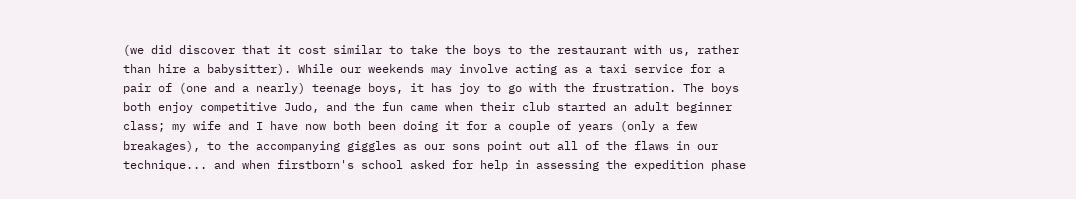(we did discover that it cost similar to take the boys to the restaurant with us, rather than hire a babysitter). While our weekends may involve acting as a taxi service for a pair of (one and a nearly) teenage boys, it has joy to go with the frustration. The boys both enjoy competitive Judo, and the fun came when their club started an adult beginner class; my wife and I have now both been doing it for a couple of years (only a few breakages), to the accompanying giggles as our sons point out all of the flaws in our technique... and when firstborn's school asked for help in assessing the expedition phase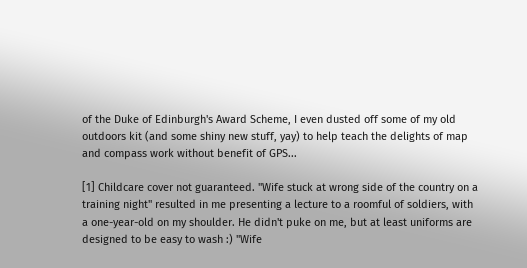of the Duke of Edinburgh's Award Scheme, I even dusted off some of my old outdoors kit (and some shiny new stuff, yay) to help teach the delights of map and compass work without benefit of GPS...

[1] Childcare cover not guaranteed. "Wife stuck at wrong side of the country on a training night" resulted in me presenting a lecture to a roomful of soldiers, with a one-year-old on my shoulder. He didn't puke on me, but at least uniforms are designed to be easy to wash :) "Wife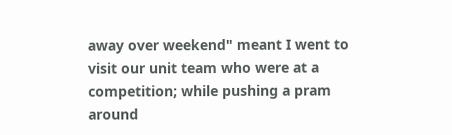away over weekend" meant I went to visit our unit team who were at a competition; while pushing a pram around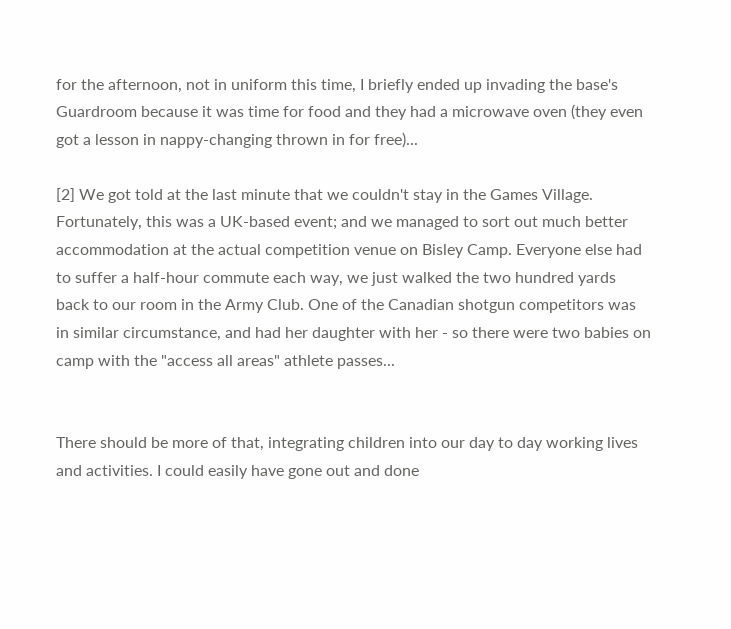for the afternoon, not in uniform this time, I briefly ended up invading the base's Guardroom because it was time for food and they had a microwave oven (they even got a lesson in nappy-changing thrown in for free)...

[2] We got told at the last minute that we couldn't stay in the Games Village. Fortunately, this was a UK-based event; and we managed to sort out much better accommodation at the actual competition venue on Bisley Camp. Everyone else had to suffer a half-hour commute each way, we just walked the two hundred yards back to our room in the Army Club. One of the Canadian shotgun competitors was in similar circumstance, and had her daughter with her - so there were two babies on camp with the "access all areas" athlete passes...


There should be more of that, integrating children into our day to day working lives and activities. I could easily have gone out and done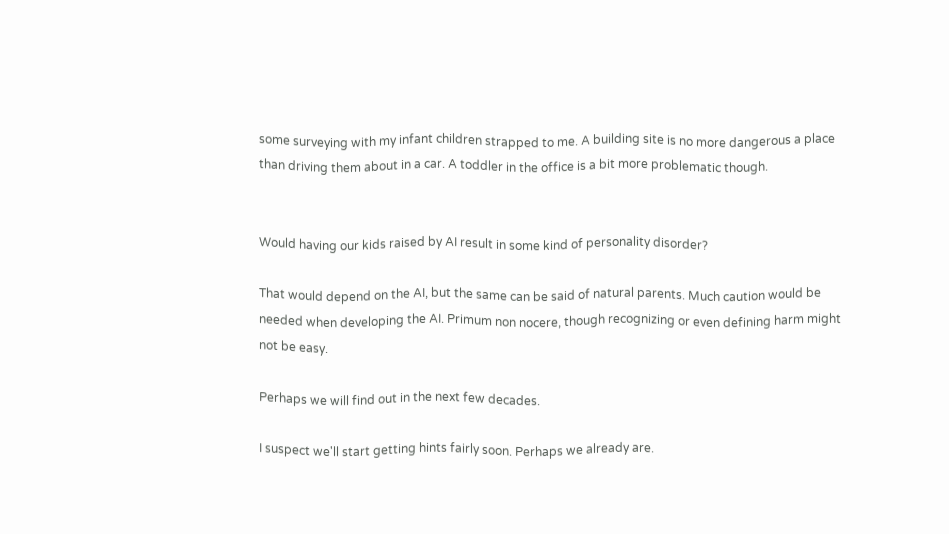some surveying with my infant children strapped to me. A building site is no more dangerous a place than driving them about in a car. A toddler in the office is a bit more problematic though.


Would having our kids raised by AI result in some kind of personality disorder?

That would depend on the AI, but the same can be said of natural parents. Much caution would be needed when developing the AI. Primum non nocere, though recognizing or even defining harm might not be easy.

Perhaps we will find out in the next few decades.

I suspect we'll start getting hints fairly soon. Perhaps we already are.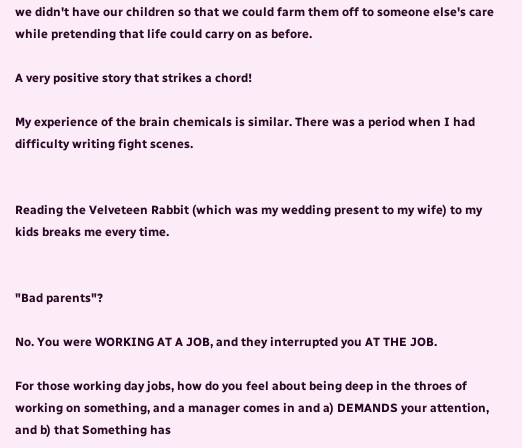we didn't have our children so that we could farm them off to someone else's care while pretending that life could carry on as before.

A very positive story that strikes a chord!

My experience of the brain chemicals is similar. There was a period when I had difficulty writing fight scenes.


Reading the Velveteen Rabbit (which was my wedding present to my wife) to my kids breaks me every time.


"Bad parents"?

No. You were WORKING AT A JOB, and they interrupted you AT THE JOB.

For those working day jobs, how do you feel about being deep in the throes of working on something, and a manager comes in and a) DEMANDS your attention, and b) that Something has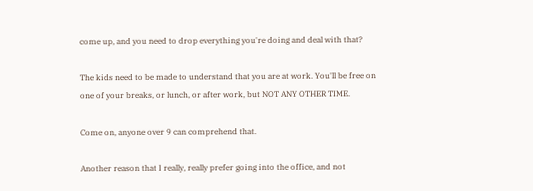come up, and you need to drop everything you're doing and deal with that?

The kids need to be made to understand that you are at work. You'll be free on one of your breaks, or lunch, or after work, but NOT ANY OTHER TIME.

Come on, anyone over 9 can comprehend that.

Another reason that I really, really prefer going into the office, and not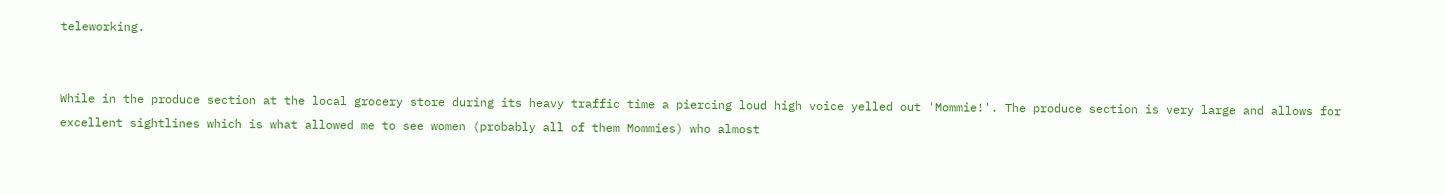teleworking.


While in the produce section at the local grocery store during its heavy traffic time a piercing loud high voice yelled out 'Mommie!'. The produce section is very large and allows for excellent sightlines which is what allowed me to see women (probably all of them Mommies) who almost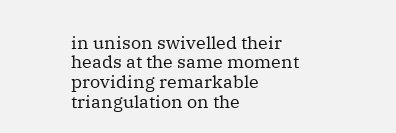in unison swivelled their heads at the same moment providing remarkable triangulation on the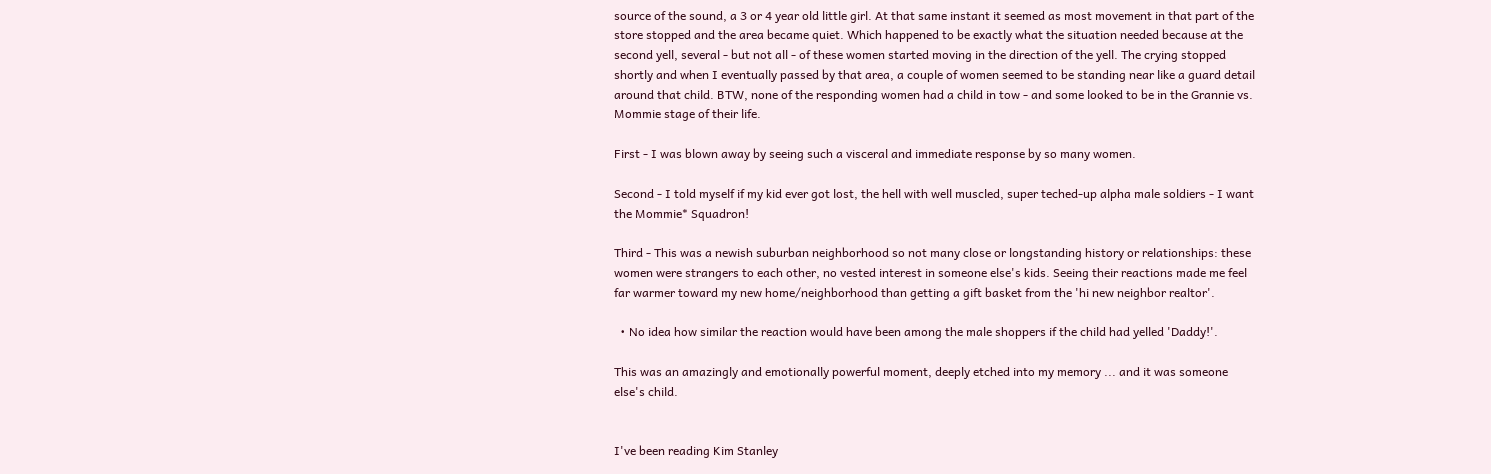source of the sound, a 3 or 4 year old little girl. At that same instant it seemed as most movement in that part of the store stopped and the area became quiet. Which happened to be exactly what the situation needed because at the second yell, several - but not all - of these women started moving in the direction of the yell. The crying stopped shortly and when I eventually passed by that area, a couple of women seemed to be standing near like a guard detail around that child. BTW, none of the responding women had a child in tow - and some looked to be in the Grannie vs. Mommie stage of their life.

First - I was blown away by seeing such a visceral and immediate response by so many women.

Second - I told myself if my kid ever got lost, the hell with well muscled, super teched-up alpha male soldiers - I want the Mommie* Squadron!

Third - This was a newish suburban neighborhood so not many close or longstanding history or relationships: these women were strangers to each other, no vested interest in someone else's kids. Seeing their reactions made me feel far warmer toward my new home/neighborhood than getting a gift basket from the 'hi new neighbor realtor'.

  • No idea how similar the reaction would have been among the male shoppers if the child had yelled 'Daddy!'.

This was an amazingly and emotionally powerful moment, deeply etched into my memory ... and it was someone else's child.


I've been reading Kim Stanley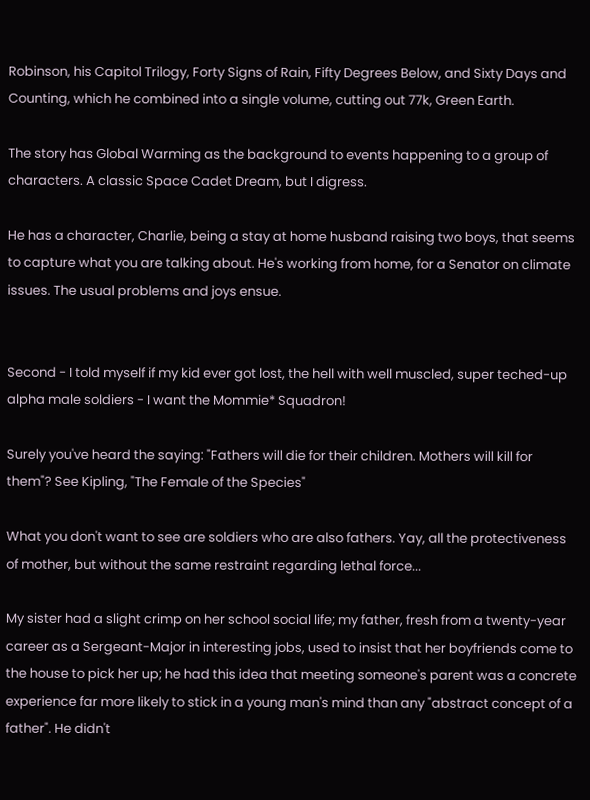Robinson, his Capitol Trilogy, Forty Signs of Rain, Fifty Degrees Below, and Sixty Days and Counting, which he combined into a single volume, cutting out 77k, Green Earth.

The story has Global Warming as the background to events happening to a group of characters. A classic Space Cadet Dream, but I digress.

He has a character, Charlie, being a stay at home husband raising two boys, that seems to capture what you are talking about. He's working from home, for a Senator on climate issues. The usual problems and joys ensue.


Second - I told myself if my kid ever got lost, the hell with well muscled, super teched-up alpha male soldiers - I want the Mommie* Squadron!

Surely you've heard the saying: "Fathers will die for their children. Mothers will kill for them"? See Kipling, "The Female of the Species"

What you don't want to see are soldiers who are also fathers. Yay, all the protectiveness of mother, but without the same restraint regarding lethal force...

My sister had a slight crimp on her school social life; my father, fresh from a twenty-year career as a Sergeant-Major in interesting jobs, used to insist that her boyfriends come to the house to pick her up; he had this idea that meeting someone's parent was a concrete experience far more likely to stick in a young man's mind than any "abstract concept of a father". He didn't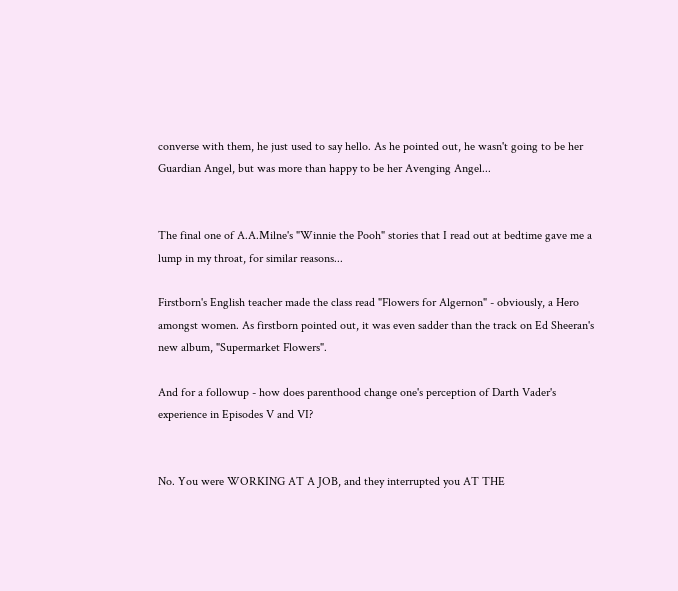converse with them, he just used to say hello. As he pointed out, he wasn't going to be her Guardian Angel, but was more than happy to be her Avenging Angel...


The final one of A.A.Milne's "Winnie the Pooh" stories that I read out at bedtime gave me a lump in my throat, for similar reasons...

Firstborn's English teacher made the class read "Flowers for Algernon" - obviously, a Hero amongst women. As firstborn pointed out, it was even sadder than the track on Ed Sheeran's new album, "Supermarket Flowers".

And for a followup - how does parenthood change one's perception of Darth Vader's experience in Episodes V and VI?


No. You were WORKING AT A JOB, and they interrupted you AT THE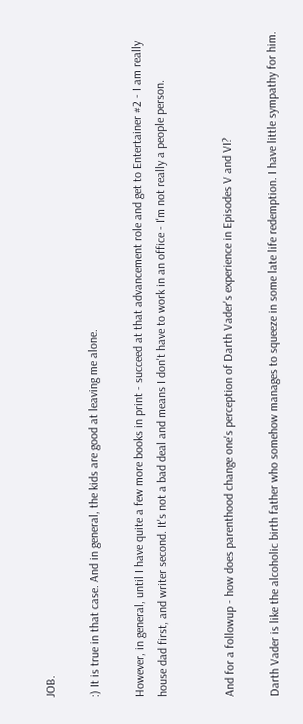JOB.

:) It is true in that case. And in general, the kids are good at leaving me alone.

However, in general, until I have quite a few more books in print - succeed at that advancement role and get to Entertainer #2 - I am really house dad first, and writer second. It's not a bad deal and means I don't have to work in an office - I'm not really a people person.


And for a followup - how does parenthood change one's perception of Darth Vader's experience in Episodes V and VI?

Darth Vader is like the alcoholic birth father who somehow manages to squeeze in some late life redemption. I have little sympathy for him.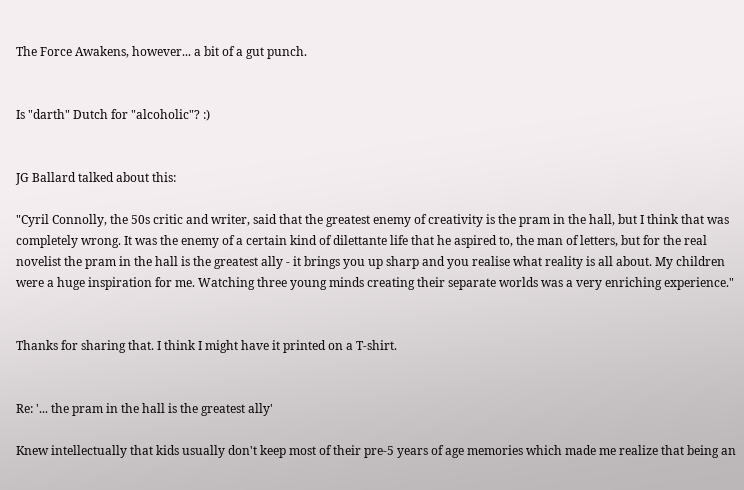The Force Awakens, however... a bit of a gut punch.


Is "darth" Dutch for "alcoholic"? :)


JG Ballard talked about this:

"Cyril Connolly, the 50s critic and writer, said that the greatest enemy of creativity is the pram in the hall, but I think that was completely wrong. It was the enemy of a certain kind of dilettante life that he aspired to, the man of letters, but for the real novelist the pram in the hall is the greatest ally - it brings you up sharp and you realise what reality is all about. My children were a huge inspiration for me. Watching three young minds creating their separate worlds was a very enriching experience."


Thanks for sharing that. I think I might have it printed on a T-shirt.


Re: '... the pram in the hall is the greatest ally'

Knew intellectually that kids usually don't keep most of their pre-5 years of age memories which made me realize that being an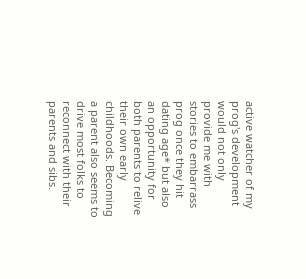active watcher of my prog's development would not only provide me with stories to embarrass prog once they hit dating age* but also an opportunity for both parents to relive their own early childhoods. Becoming a parent also seems to drive most folks to reconnect with their parents and sibs.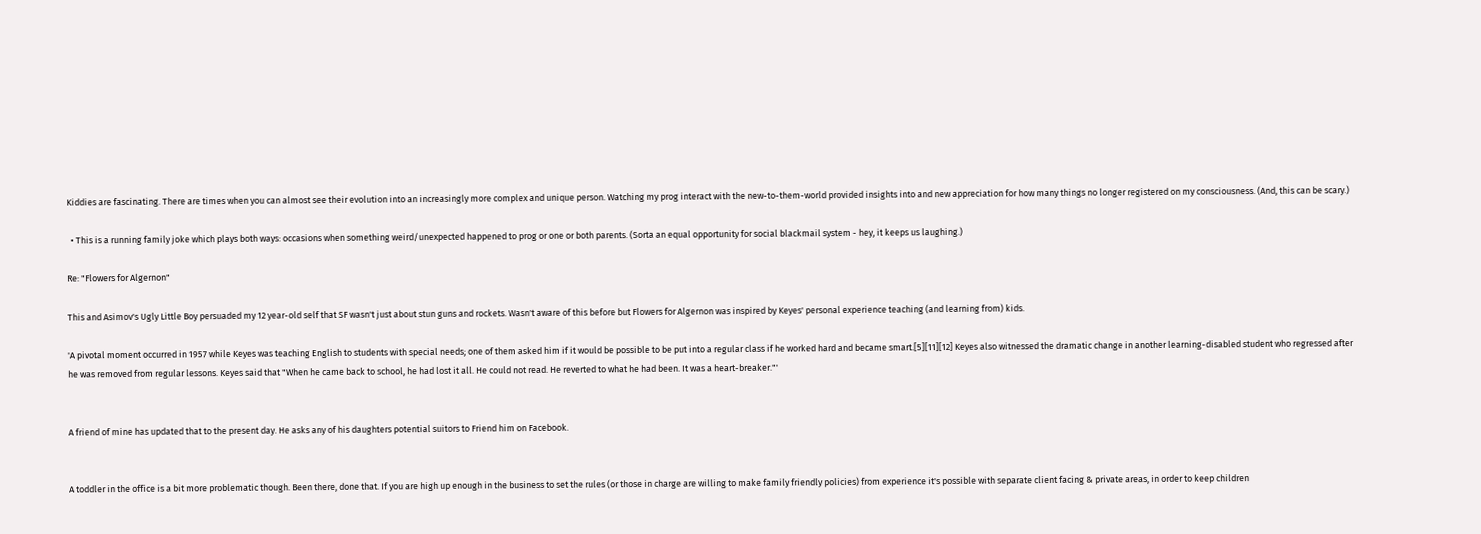Kiddies are fascinating. There are times when you can almost see their evolution into an increasingly more complex and unique person. Watching my prog interact with the new-to-them-world provided insights into and new appreciation for how many things no longer registered on my consciousness. (And, this can be scary.)

  • This is a running family joke which plays both ways: occasions when something weird/unexpected happened to prog or one or both parents. (Sorta an equal opportunity for social blackmail system - hey, it keeps us laughing.)

Re: "Flowers for Algernon"

This and Asimov's Ugly Little Boy persuaded my 12 year-old self that SF wasn't just about stun guns and rockets. Wasn't aware of this before but Flowers for Algernon was inspired by Keyes' personal experience teaching (and learning from) kids.

'A pivotal moment occurred in 1957 while Keyes was teaching English to students with special needs; one of them asked him if it would be possible to be put into a regular class if he worked hard and became smart.[5][11][12] Keyes also witnessed the dramatic change in another learning-disabled student who regressed after he was removed from regular lessons. Keyes said that "When he came back to school, he had lost it all. He could not read. He reverted to what he had been. It was a heart-breaker."'


A friend of mine has updated that to the present day. He asks any of his daughters potential suitors to Friend him on Facebook.


A toddler in the office is a bit more problematic though. Been there, done that. If you are high up enough in the business to set the rules (or those in charge are willing to make family friendly policies) from experience it's possible with separate client facing & private areas, in order to keep children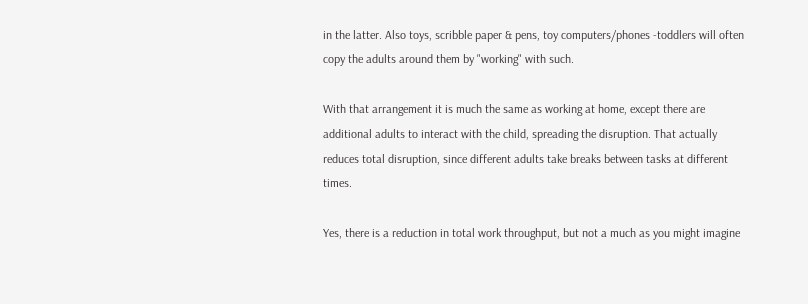in the latter. Also toys, scribble paper & pens, toy computers/phones -toddlers will often copy the adults around them by "working" with such.

With that arrangement it is much the same as working at home, except there are additional adults to interact with the child, spreading the disruption. That actually reduces total disruption, since different adults take breaks between tasks at different times.

Yes, there is a reduction in total work throughput, but not a much as you might imagine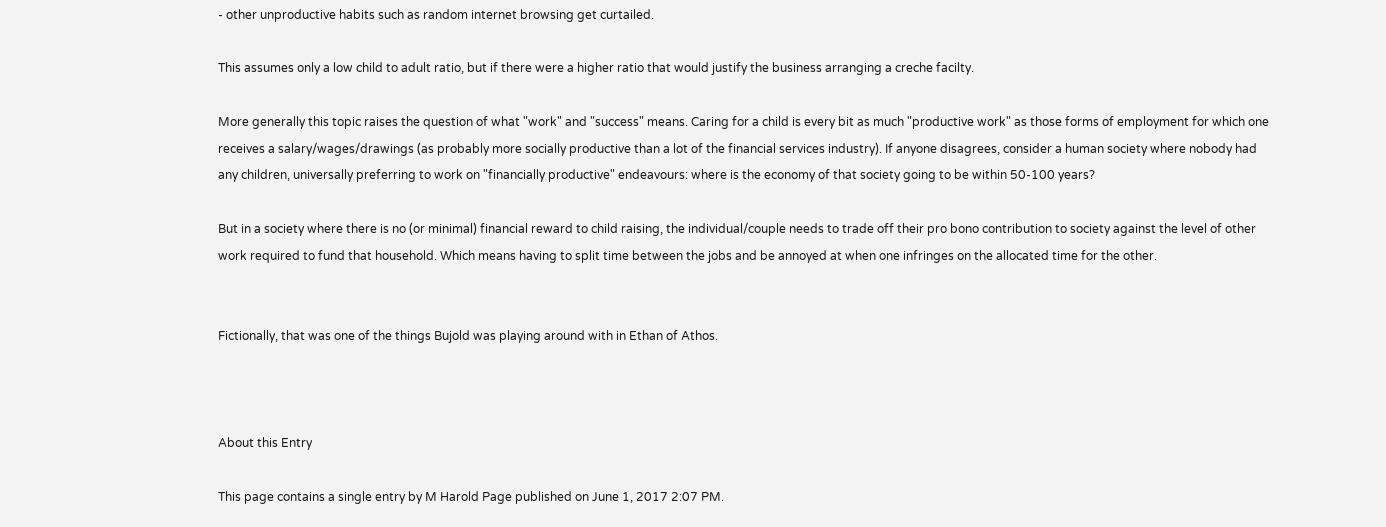- other unproductive habits such as random internet browsing get curtailed.

This assumes only a low child to adult ratio, but if there were a higher ratio that would justify the business arranging a creche facilty.

More generally this topic raises the question of what "work" and "success" means. Caring for a child is every bit as much "productive work" as those forms of employment for which one receives a salary/wages/drawings (as probably more socially productive than a lot of the financial services industry). If anyone disagrees, consider a human society where nobody had any children, universally preferring to work on "financially productive" endeavours: where is the economy of that society going to be within 50-100 years?

But in a society where there is no (or minimal) financial reward to child raising, the individual/couple needs to trade off their pro bono contribution to society against the level of other work required to fund that household. Which means having to split time between the jobs and be annoyed at when one infringes on the allocated time for the other.


Fictionally, that was one of the things Bujold was playing around with in Ethan of Athos.



About this Entry

This page contains a single entry by M Harold Page published on June 1, 2017 2:07 PM.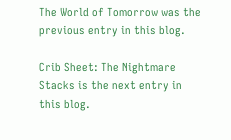The World of Tomorrow was the previous entry in this blog.

Crib Sheet: The Nightmare Stacks is the next entry in this blog.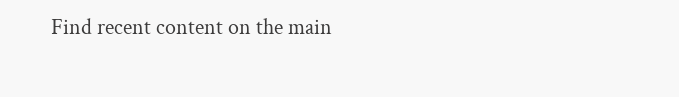Find recent content on the main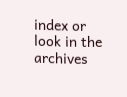index or look in the archives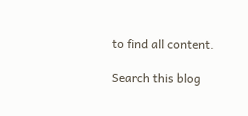to find all content.

Search this blog